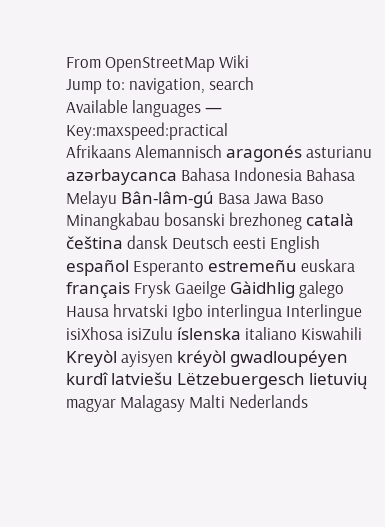From OpenStreetMap Wiki
Jump to: navigation, search
Available languages — Key:maxspeed:practical
Afrikaans Alemannisch aragonés asturianu azərbaycanca Bahasa Indonesia Bahasa Melayu Bân-lâm-gú Basa Jawa Baso Minangkabau bosanski brezhoneg català čeština dansk Deutsch eesti English español Esperanto estremeñu euskara français Frysk Gaeilge Gàidhlig galego Hausa hrvatski Igbo interlingua Interlingue isiXhosa isiZulu íslenska italiano Kiswahili Kreyòl ayisyen kréyòl gwadloupéyen kurdî latviešu Lëtzebuergesch lietuvių magyar Malagasy Malti Nederlands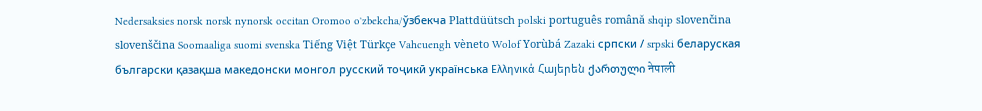Nedersaksies norsk norsk nynorsk occitan Oromoo oʻzbekcha/ўзбекча Plattdüütsch polski português română shqip slovenčina slovenščina Soomaaliga suomi svenska Tiếng Việt Türkçe Vahcuengh vèneto Wolof Yorùbá Zazaki српски / srpski беларуская български қазақша македонски монгол русский тоҷикӣ українська Ελληνικά Հայերեն ქართული नेपाली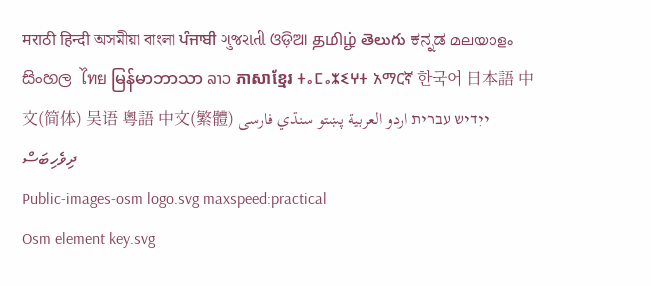मराठी हिन्दी অসমীয়া বাংলা ਪੰਜਾਬੀ ગુજરાતી ଓଡ଼ିଆ தமிழ் తెలుగు ಕನ್ನಡ മലയാളം සිංහල ไทย မြန်မာဘာသာ ລາວ ភាសាខ្មែរ ⵜⴰⵎⴰⵣⵉⵖⵜ አማርኛ 한국어 日本語 中文(简体) 吴语 粵語 中文(繁體) ייִדיש עברית اردو العربية پښتو سنڌي فارسی ދިވެހިބަސް
Public-images-osm logo.svg maxspeed:practical
Osm element key.svg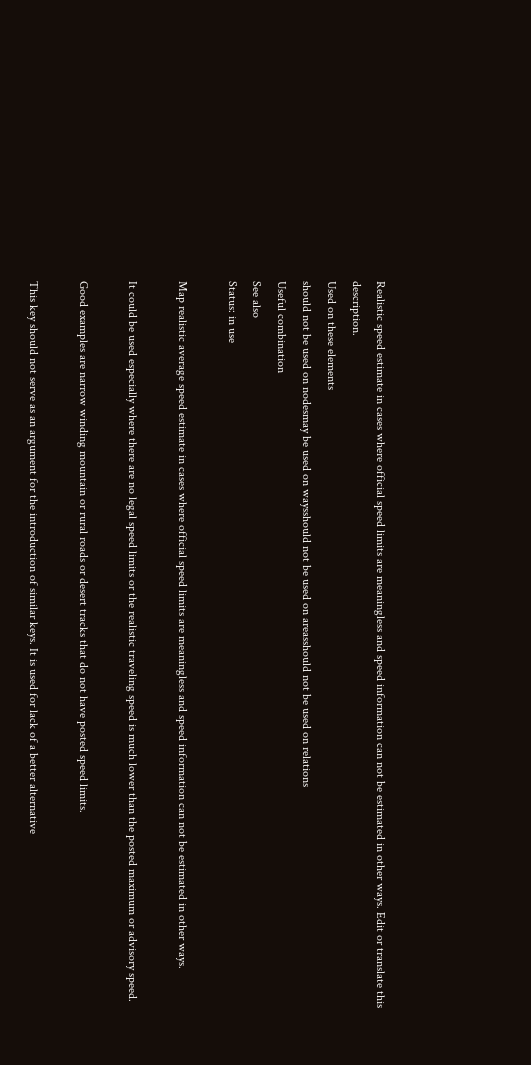Realistic speed estimate in cases where official speed limits are meaningless and speed information can not be estimated in other ways. Edit or translate this description.
Used on these elements
should not be used on nodesmay be used on waysshould not be used on areasshould not be used on relations
Useful combination
See also
Status: in use

Map realistic average speed estimate in cases where official speed limits are meaningless and speed information can not be estimated in other ways.

It could be used especially where there are no legal speed limits or the realistic traveling speed is much lower than the posted maximum or advisory speed.

Good examples are narrow winding mountain or rural roads or desert tracks that do not have posted speed limits.

This key should not serve as an argument for the introduction of similar keys. It is used for lack of a better alternative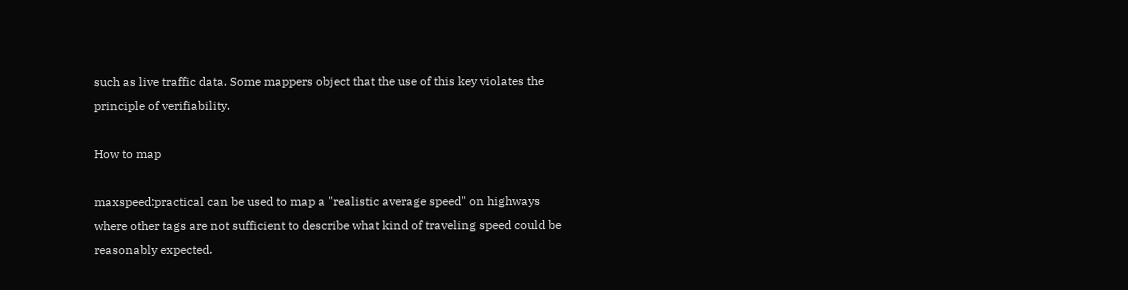such as live traffic data. Some mappers object that the use of this key violates the principle of verifiability.

How to map

maxspeed:practical can be used to map a "realistic average speed" on highways where other tags are not sufficient to describe what kind of traveling speed could be reasonably expected.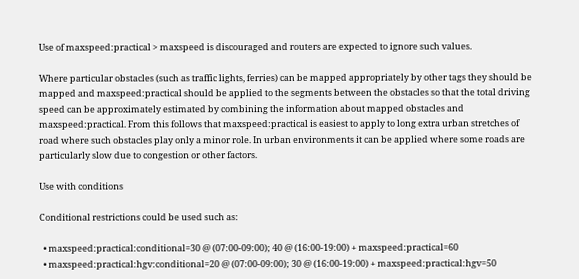Use of maxspeed:practical > maxspeed is discouraged and routers are expected to ignore such values.

Where particular obstacles (such as traffic lights, ferries) can be mapped appropriately by other tags they should be mapped and maxspeed:practical should be applied to the segments between the obstacles so that the total driving speed can be approximately estimated by combining the information about mapped obstacles and maxspeed:practical. From this follows that maxspeed:practical is easiest to apply to long extra urban stretches of road where such obstacles play only a minor role. In urban environments it can be applied where some roads are particularly slow due to congestion or other factors.

Use with conditions

Conditional restrictions could be used such as:

  • maxspeed:practical:conditional=30 @ (07:00-09:00); 40 @ (16:00-19:00) + maxspeed:practical=60
  • maxspeed:practical:hgv:conditional=20 @ (07:00-09:00); 30 @ (16:00-19:00) + maxspeed:practical:hgv=50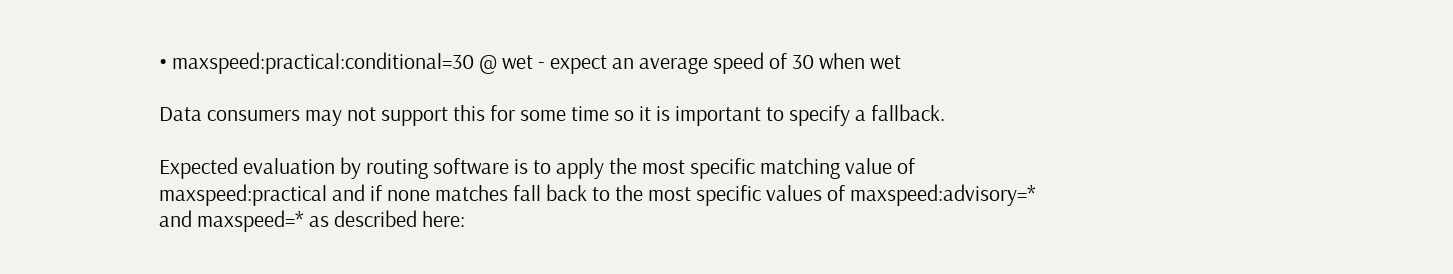• maxspeed:practical:conditional=30 @ wet - expect an average speed of 30 when wet

Data consumers may not support this for some time so it is important to specify a fallback.

Expected evaluation by routing software is to apply the most specific matching value of maxspeed:practical and if none matches fall back to the most specific values of maxspeed:advisory=* and maxspeed=* as described here: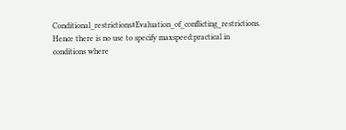Conditional_restrictions#Evaluation_of_conflicting_restrictions. Hence there is no use to specify maxspeed:practical in conditions where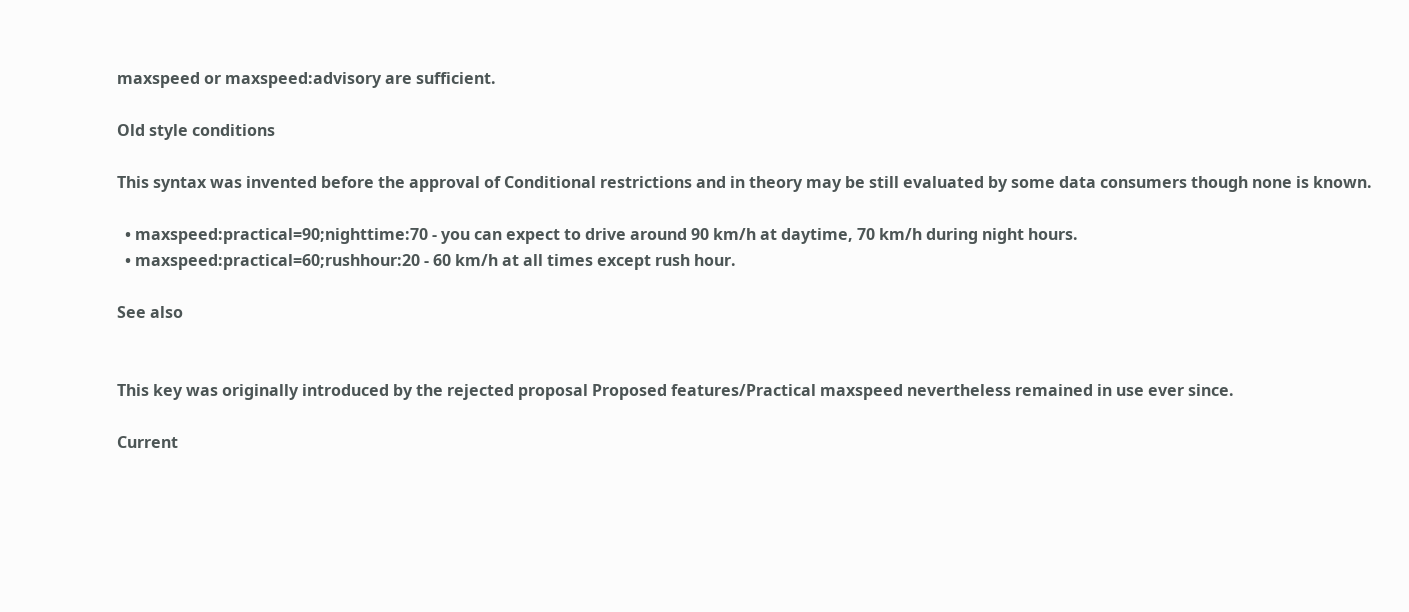maxspeed or maxspeed:advisory are sufficient.

Old style conditions

This syntax was invented before the approval of Conditional restrictions and in theory may be still evaluated by some data consumers though none is known.

  • maxspeed:practical=90;nighttime:70 - you can expect to drive around 90 km/h at daytime, 70 km/h during night hours.
  • maxspeed:practical=60;rushhour:20 - 60 km/h at all times except rush hour.

See also


This key was originally introduced by the rejected proposal Proposed features/Practical maxspeed nevertheless remained in use ever since.

Current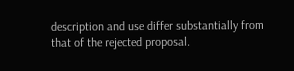description and use differ substantially from that of the rejected proposal.